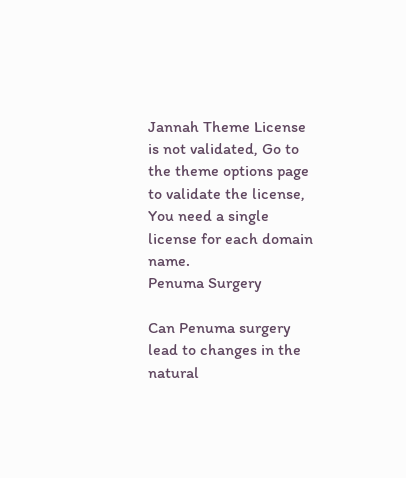Jannah Theme License is not validated, Go to the theme options page to validate the license, You need a single license for each domain name.
Penuma Surgery

Can Penuma surgery lead to changes in the natural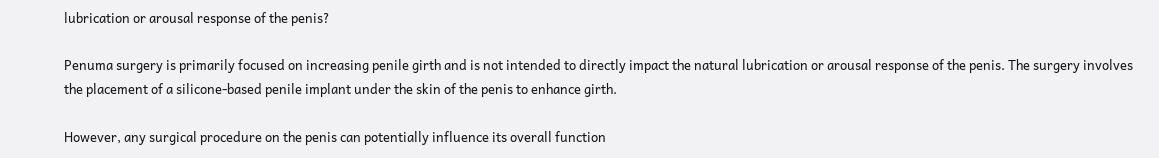lubrication or arousal response of the penis?

Penuma surgery is primarily focused on increasing penile girth and is not intended to directly impact the natural lubrication or arousal response of the penis. The surgery involves the placement of a silicone-based penile implant under the skin of the penis to enhance girth.

However, any surgical procedure on the penis can potentially influence its overall function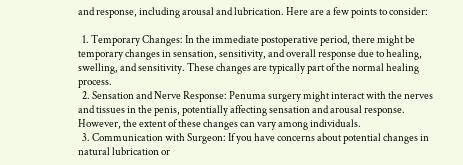and response, including arousal and lubrication. Here are a few points to consider:

  1. Temporary Changes: In the immediate postoperative period, there might be temporary changes in sensation, sensitivity, and overall response due to healing, swelling, and sensitivity. These changes are typically part of the normal healing process.
  2. Sensation and Nerve Response: Penuma surgery might interact with the nerves and tissues in the penis, potentially affecting sensation and arousal response. However, the extent of these changes can vary among individuals.
  3. Communication with Surgeon: If you have concerns about potential changes in natural lubrication or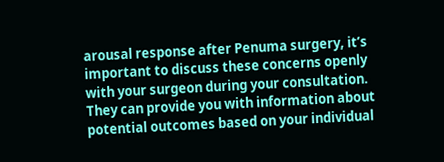arousal response after Penuma surgery, it’s important to discuss these concerns openly with your surgeon during your consultation. They can provide you with information about potential outcomes based on your individual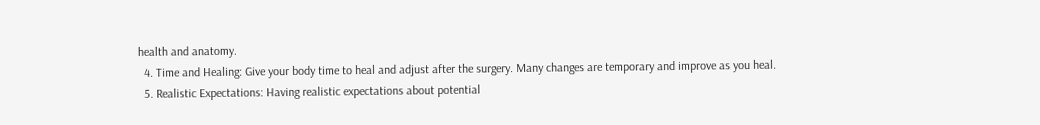health and anatomy.
  4. Time and Healing: Give your body time to heal and adjust after the surgery. Many changes are temporary and improve as you heal.
  5. Realistic Expectations: Having realistic expectations about potential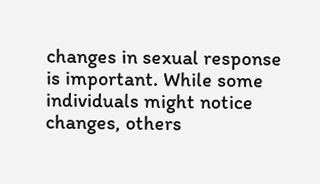changes in sexual response is important. While some individuals might notice changes, others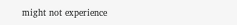might not experience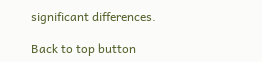significant differences.

Back to top button